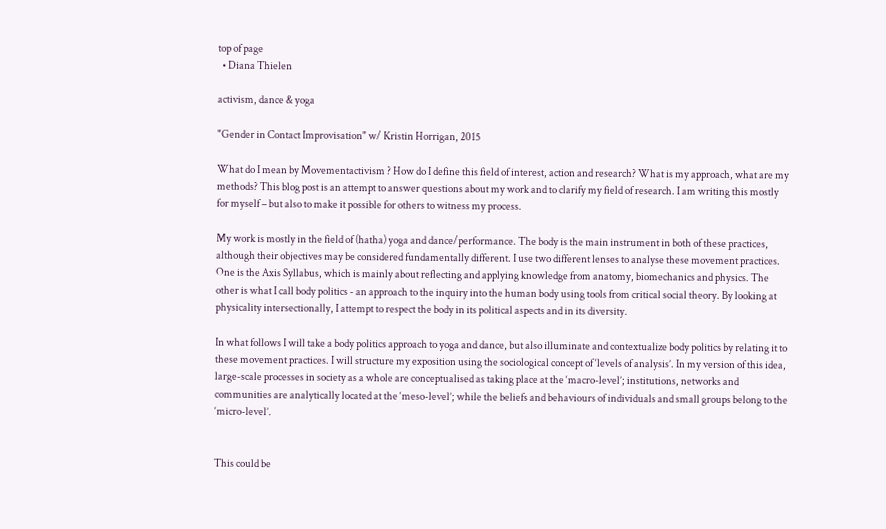top of page
  • Diana Thielen

activism, dance & yoga

"Gender in Contact Improvisation" w/ Kristin Horrigan, 2015

What do I mean by Movementactivism ? How do I define this field of interest, action and research? What is my approach, what are my methods? This blog post is an attempt to answer questions about my work and to clarify my field of research. I am writing this mostly for myself – but also to make it possible for others to witness my process.

My work is mostly in the field of (hatha) yoga and dance/performance. The body is the main instrument in both of these practices, although their objectives may be considered fundamentally different. I use two different lenses to analyse these movement practices. One is the Axis Syllabus, which is mainly about reflecting and applying knowledge from anatomy, biomechanics and physics. The other is what I call body politics - an approach to the inquiry into the human body using tools from critical social theory. By looking at physicality intersectionally, I attempt to respect the body in its political aspects and in its diversity.

In what follows I will take a body politics approach to yoga and dance, but also illuminate and contextualize body politics by relating it to these movement practices. I will structure my exposition using the sociological concept of ‘levels of analysis’. In my version of this idea, large-scale processes in society as a whole are conceptualised as taking place at the ‘macro-level’; institutions, networks and communities are analytically located at the ‘meso-level’; while the beliefs and behaviours of individuals and small groups belong to the ‘micro-level’.


This could be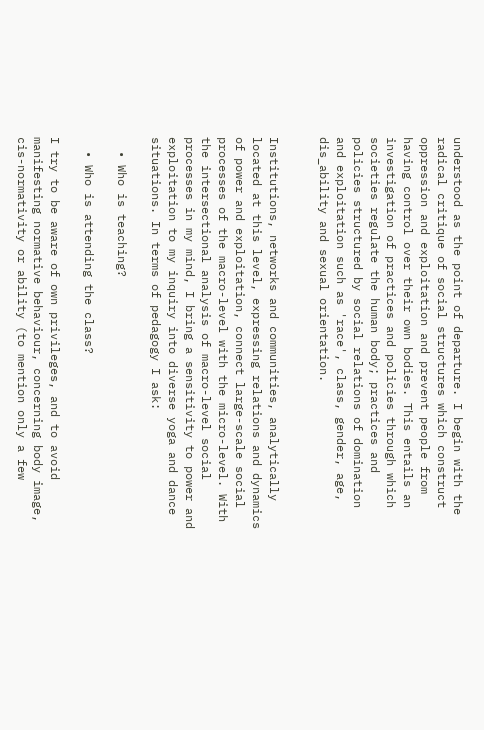understood as the point of departure. I begin with the radical critique of social structures which construct oppression and exploitation and prevent people from having control over their own bodies. This entails an investigation of practices and policies through which societies regulate the human body; practices and policies structured by social relations of domination and exploitation such as 'race', class, gender, age, dis_ability and sexual orientation.


Institutions, networks and communities, analytically located at this level, expressing relations and dynamics of power and exploitation, connect large-scale social processes of the macro-level with the micro-level. With the intersectional analysis of macro-level social processes in my mind, I bring a sensitivity to power and exploitation to my inquiry into diverse yoga and dance situations. In terms of pedagogy I ask:

  • Who is teaching?

  • Who is attending the class?

I try to be aware of own privileges, and to avoid manifesting normative behaviour, concerning body image, cis-normativity or ability (to mention only a few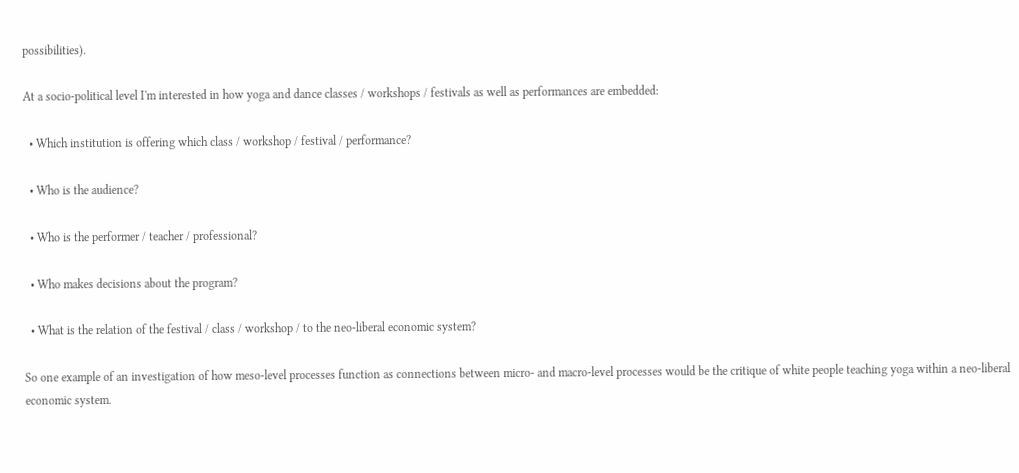possibilities).

At a socio-political level I'm interested in how yoga and dance classes / workshops / festivals as well as performances are embedded:

  • Which institution is offering which class / workshop / festival / performance?

  • Who is the audience?

  • Who is the performer / teacher / professional?

  • Who makes decisions about the program?

  • What is the relation of the festival / class / workshop / to the neo-liberal economic system?

So one example of an investigation of how meso-level processes function as connections between micro- and macro-level processes would be the critique of white people teaching yoga within a neo-liberal economic system.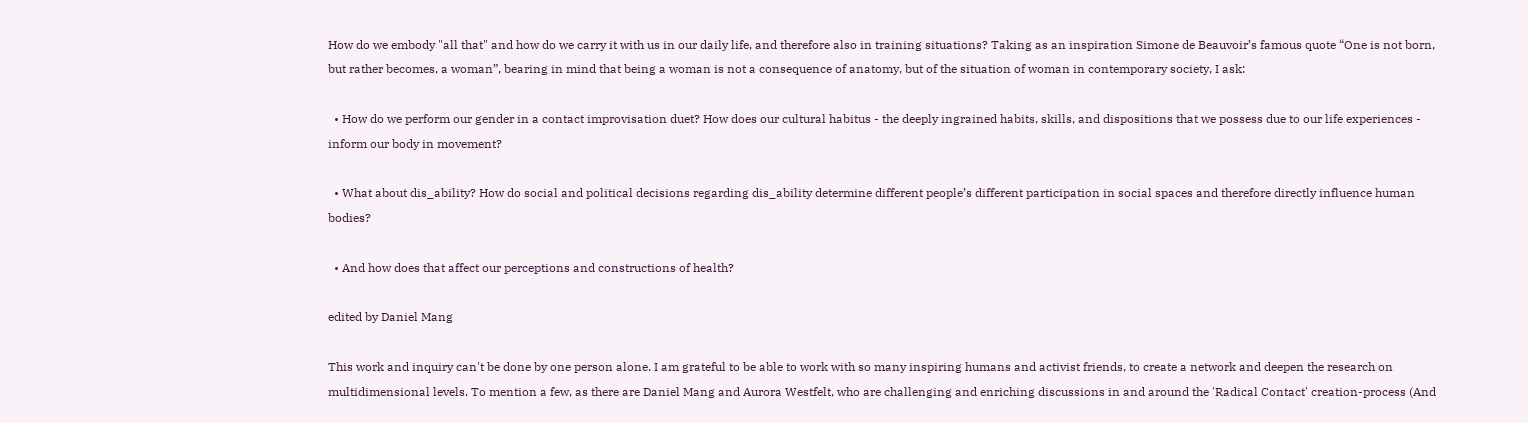How do we embody "all that" and how do we carry it with us in our daily life, and therefore also in training situations? Taking as an inspiration Simone de Beauvoir’s famous quote “One is not born, but rather becomes, a woman”, bearing in mind that being a woman is not a consequence of anatomy, but of the situation of woman in contemporary society, I ask:

  • How do we perform our gender in a contact improvisation duet? How does our cultural habitus - the deeply ingrained habits, skills, and dispositions that we possess due to our life experiences - inform our body in movement?

  • What about dis_ability? How do social and political decisions regarding dis_ability determine different people’s different participation in social spaces and therefore directly influence human bodies?

  • And how does that affect our perceptions and constructions of health?

edited by Daniel Mang

This work and inquiry can't be done by one person alone. I am grateful to be able to work with so many inspiring humans and activist friends, to create a network and deepen the research on multidimensional levels. To mention a few, as there are Daniel Mang and Aurora Westfelt, who are challenging and enriching discussions in and around the 'Radical Contact' creation-process (And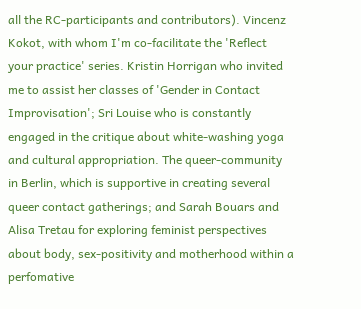all the RC-participants and contributors). Vincenz Kokot, with whom I'm co-facilitate the 'Reflect your practice' series. Kristin Horrigan who invited me to assist her classes of 'Gender in Contact Improvisation'; Sri Louise who is constantly engaged in the critique about white-washing yoga and cultural appropriation. The queer-community in Berlin, which is supportive in creating several queer contact gatherings; and Sarah Bouars and Alisa Tretau for exploring feminist perspectives about body, sex-positivity and motherhood within a perfomative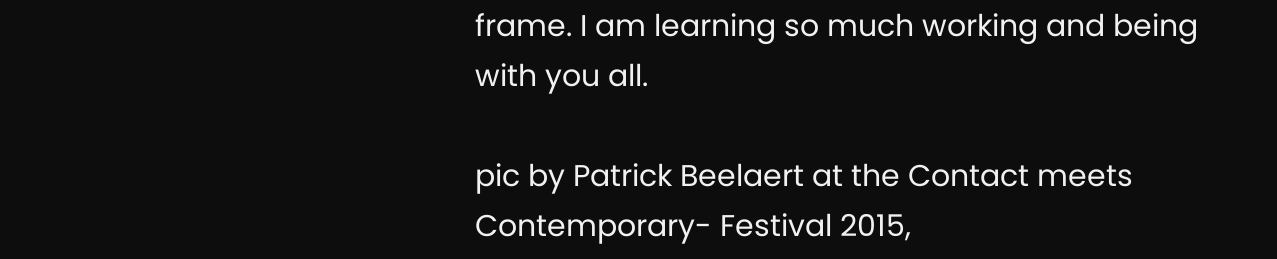frame. I am learning so much working and being with you all.

pic by Patrick Beelaert at the Contact meets Contemporary- Festival 2015,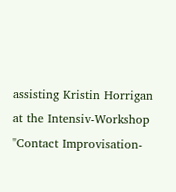assisting Kristin Horrigan at the Intensiv-Workshop "Contact Improvisation-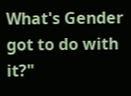What's Gender got to do with it?"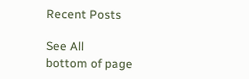Recent Posts

See All
bottom of page